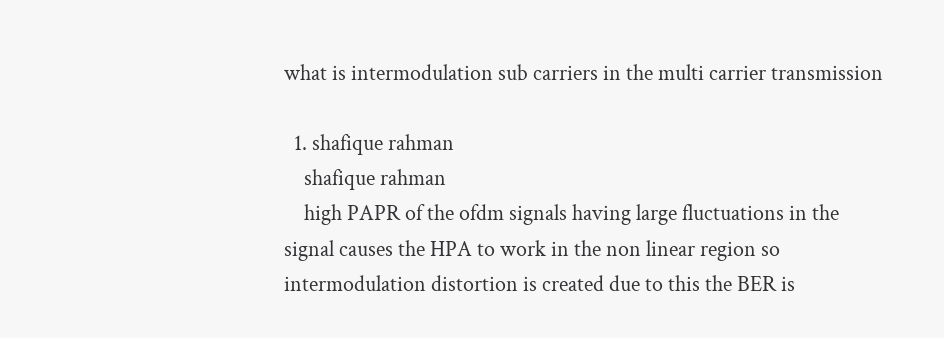what is intermodulation sub carriers in the multi carrier transmission

  1. shafique rahman
    shafique rahman
    high PAPR of the ofdm signals having large fluctuations in the signal causes the HPA to work in the non linear region so intermodulation distortion is created due to this the BER is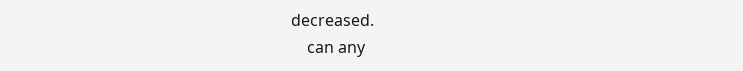decreased.
    can any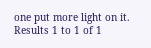one put more light on it.
Results 1 to 1 of 1